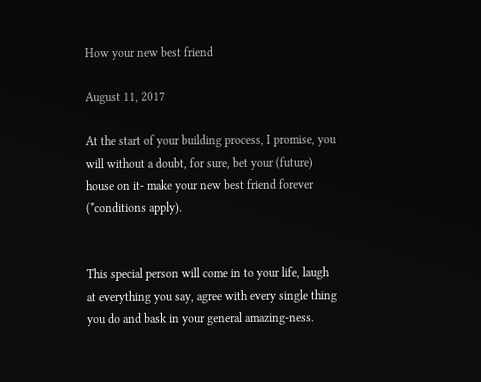How your new best friend

August 11, 2017

At the start of your building process, I promise, you will without a doubt, for sure, bet your (future) house on it- make your new best friend forever (*conditions apply).


This special person will come in to your life, laugh at everything you say, agree with every single thing you do and bask in your general amazing-ness.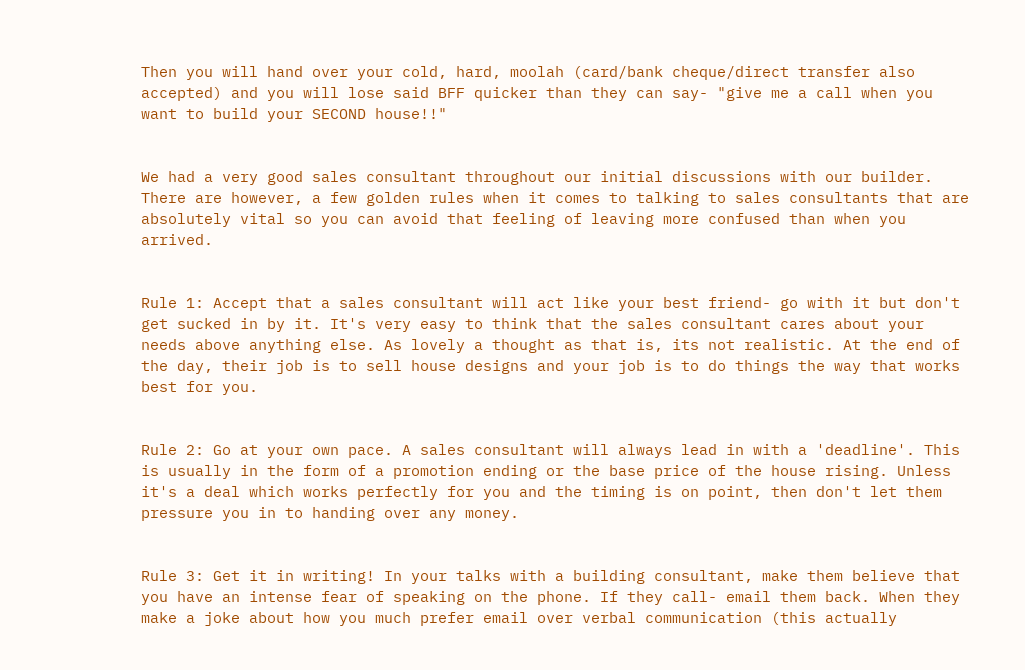Then you will hand over your cold, hard, moolah (card/bank cheque/direct transfer also accepted) and you will lose said BFF quicker than they can say- "give me a call when you want to build your SECOND house!!"


We had a very good sales consultant throughout our initial discussions with our builder. There are however, a few golden rules when it comes to talking to sales consultants that are absolutely vital so you can avoid that feeling of leaving more confused than when you arrived.


Rule 1: Accept that a sales consultant will act like your best friend- go with it but don't get sucked in by it. It's very easy to think that the sales consultant cares about your needs above anything else. As lovely a thought as that is, its not realistic. At the end of the day, their job is to sell house designs and your job is to do things the way that works best for you.


Rule 2: Go at your own pace. A sales consultant will always lead in with a 'deadline'. This is usually in the form of a promotion ending or the base price of the house rising. Unless it's a deal which works perfectly for you and the timing is on point, then don't let them pressure you in to handing over any money.


Rule 3: Get it in writing! In your talks with a building consultant, make them believe that you have an intense fear of speaking on the phone. If they call- email them back. When they make a joke about how you much prefer email over verbal communication (this actually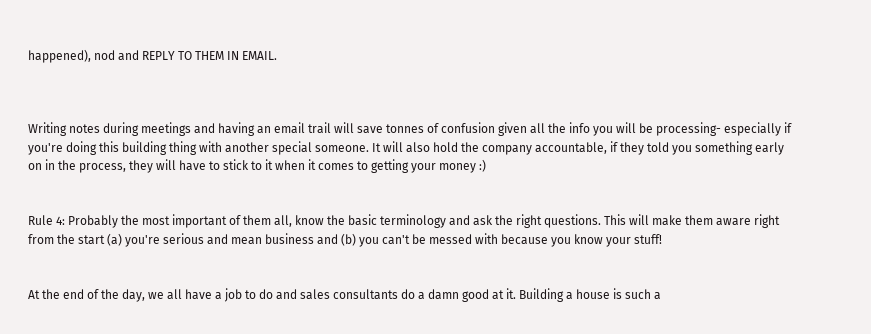happened), nod and REPLY TO THEM IN EMAIL.



Writing notes during meetings and having an email trail will save tonnes of confusion given all the info you will be processing- especially if you're doing this building thing with another special someone. It will also hold the company accountable, if they told you something early on in the process, they will have to stick to it when it comes to getting your money :)


Rule 4: Probably the most important of them all, know the basic terminology and ask the right questions. This will make them aware right from the start (a) you're serious and mean business and (b) you can't be messed with because you know your stuff!


At the end of the day, we all have a job to do and sales consultants do a damn good at it. Building a house is such a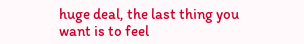huge deal, the last thing you want is to feel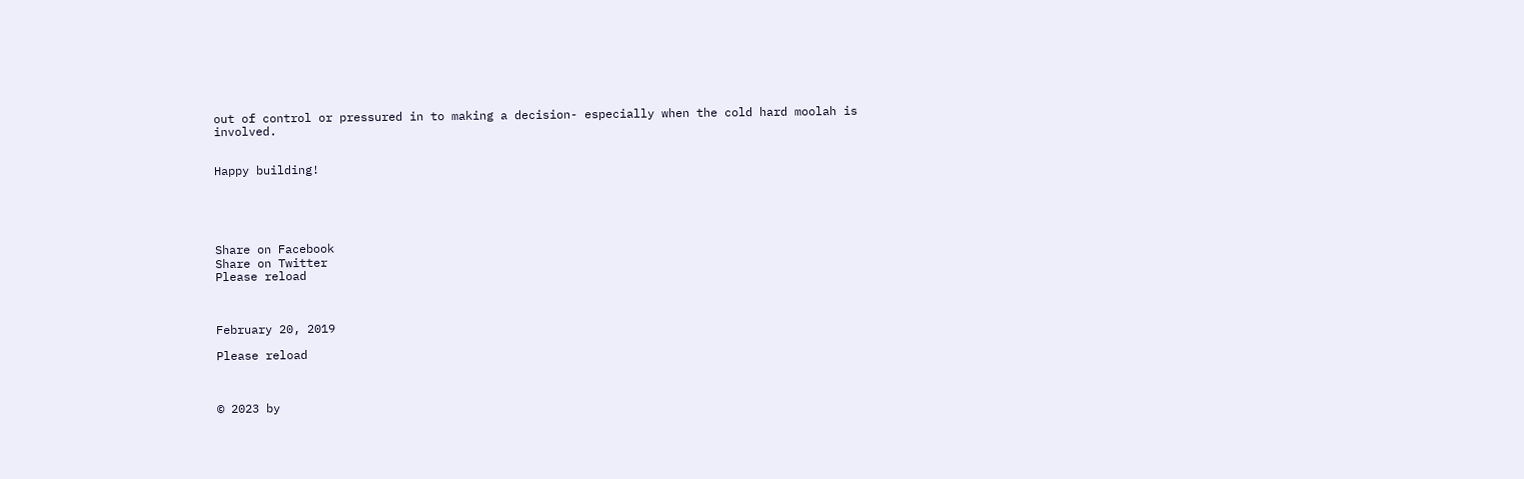out of control or pressured in to making a decision- especially when the cold hard moolah is involved.


Happy building!





Share on Facebook
Share on Twitter
Please reload



February 20, 2019

Please reload



© 2023 by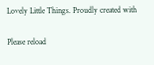Lovely Little Things. Proudly created with

Please reload